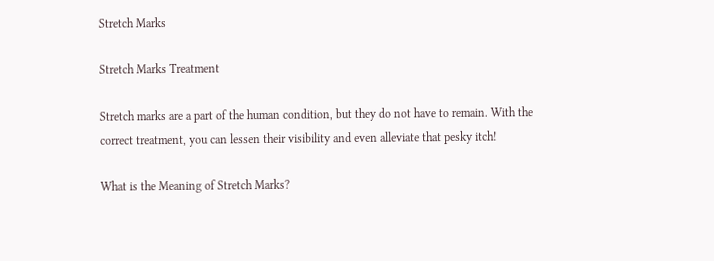Stretch Marks

Stretch Marks Treatment

Stretch marks are a part of the human condition, but they do not have to remain. With the correct treatment, you can lessen their visibility and even alleviate that pesky itch!

What is the Meaning of Stretch Marks?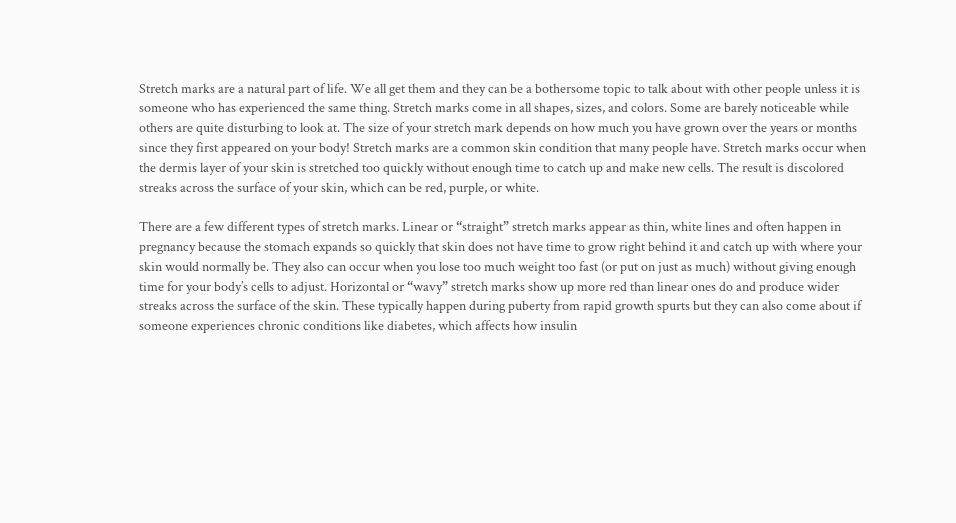Stretch marks are a natural part of life. We all get them and they can be a bothersome topic to talk about with other people unless it is someone who has experienced the same thing. Stretch marks come in all shapes, sizes, and colors. Some are barely noticeable while others are quite disturbing to look at. The size of your stretch mark depends on how much you have grown over the years or months since they first appeared on your body! Stretch marks are a common skin condition that many people have. Stretch marks occur when the dermis layer of your skin is stretched too quickly without enough time to catch up and make new cells. The result is discolored streaks across the surface of your skin, which can be red, purple, or white.

There are a few different types of stretch marks. Linear or “straight” stretch marks appear as thin, white lines and often happen in pregnancy because the stomach expands so quickly that skin does not have time to grow right behind it and catch up with where your skin would normally be. They also can occur when you lose too much weight too fast (or put on just as much) without giving enough time for your body’s cells to adjust. Horizontal or “wavy” stretch marks show up more red than linear ones do and produce wider streaks across the surface of the skin. These typically happen during puberty from rapid growth spurts but they can also come about if someone experiences chronic conditions like diabetes, which affects how insulin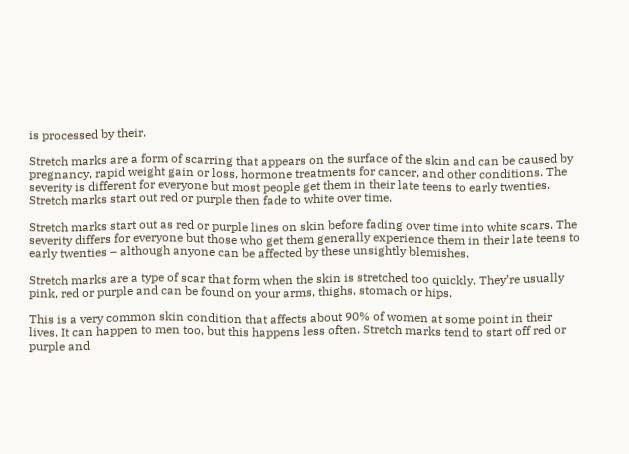is processed by their.

Stretch marks are a form of scarring that appears on the surface of the skin and can be caused by pregnancy, rapid weight gain or loss, hormone treatments for cancer, and other conditions. The severity is different for everyone but most people get them in their late teens to early twenties. Stretch marks start out red or purple then fade to white over time.

Stretch marks start out as red or purple lines on skin before fading over time into white scars. The severity differs for everyone but those who get them generally experience them in their late teens to early twenties – although anyone can be affected by these unsightly blemishes.

Stretch marks are a type of scar that form when the skin is stretched too quickly. They’re usually pink, red or purple and can be found on your arms, thighs, stomach or hips.

This is a very common skin condition that affects about 90% of women at some point in their lives. It can happen to men too, but this happens less often. Stretch marks tend to start off red or purple and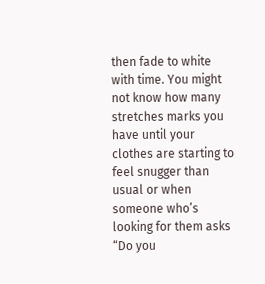then fade to white with time. You might not know how many stretches marks you have until your clothes are starting to feel snugger than usual or when someone who’s looking for them asks “Do you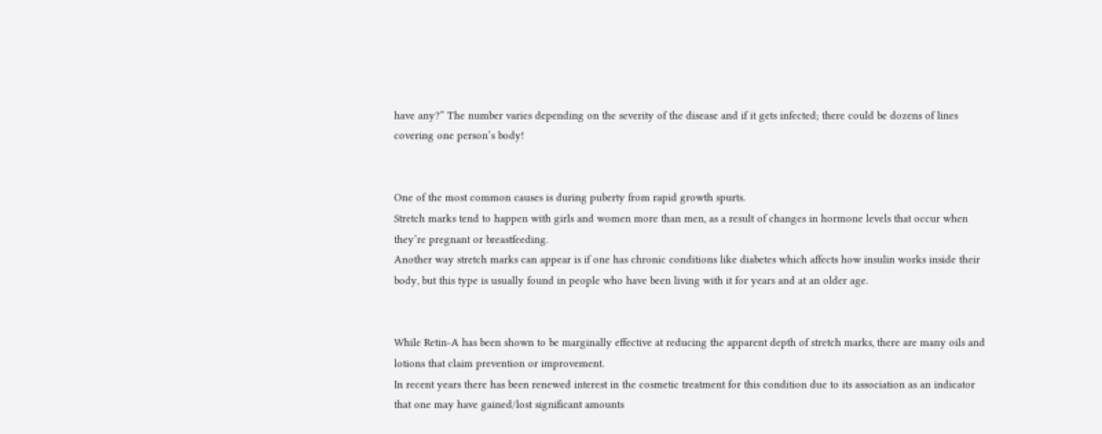have any?” The number varies depending on the severity of the disease and if it gets infected; there could be dozens of lines covering one person’s body!


One of the most common causes is during puberty from rapid growth spurts.
Stretch marks tend to happen with girls and women more than men, as a result of changes in hormone levels that occur when they’re pregnant or breastfeeding.
Another way stretch marks can appear is if one has chronic conditions like diabetes which affects how insulin works inside their body, but this type is usually found in people who have been living with it for years and at an older age.


While Retin-A has been shown to be marginally effective at reducing the apparent depth of stretch marks, there are many oils and lotions that claim prevention or improvement.
In recent years there has been renewed interest in the cosmetic treatment for this condition due to its association as an indicator that one may have gained/lost significant amounts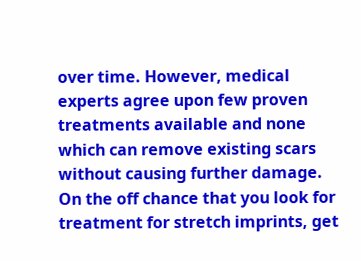over time. However, medical experts agree upon few proven treatments available and none which can remove existing scars without causing further damage.
On the off chance that you look for treatment for stretch imprints, get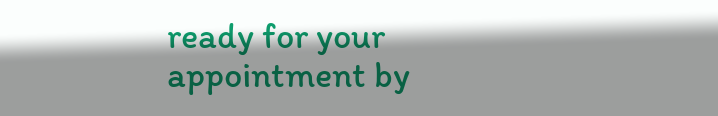ready for your appointment by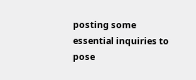posting some essential inquiries to pose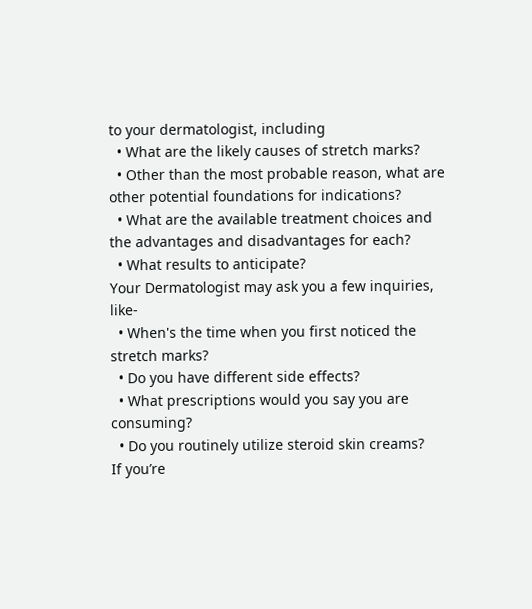to your dermatologist, including
  • What are the likely causes of stretch marks?
  • Other than the most probable reason, what are other potential foundations for indications?
  • What are the available treatment choices and the advantages and disadvantages for each?
  • What results to anticipate?
Your Dermatologist may ask you a few inquiries, like-
  • When's the time when you first noticed the stretch marks?
  • Do you have different side effects?
  • What prescriptions would you say you are consuming?
  • Do you routinely utilize steroid skin creams?
If you’re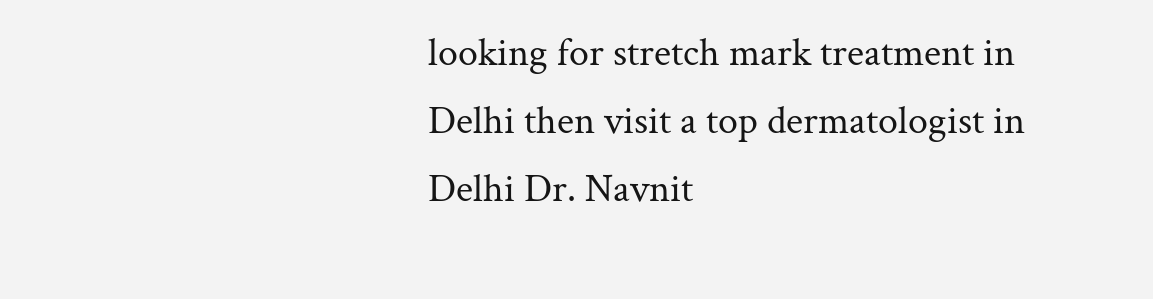looking for stretch mark treatment in Delhi then visit a top dermatologist in Delhi Dr. Navnit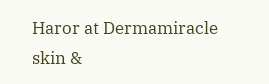Haror at Dermamiracle skin &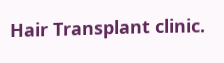Hair Transplant clinic.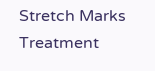Stretch Marks Treatment